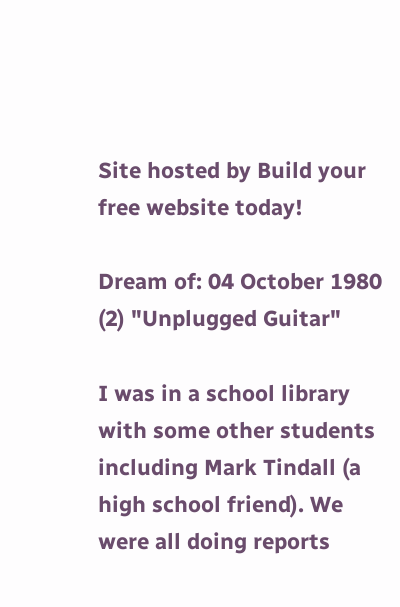Site hosted by Build your free website today!

Dream of: 04 October 1980 (2) "Unplugged Guitar"

I was in a school library with some other students including Mark Tindall (a high school friend). We were all doing reports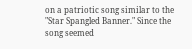on a patriotic song similar to the "Star Spangled Banner." Since the song seemed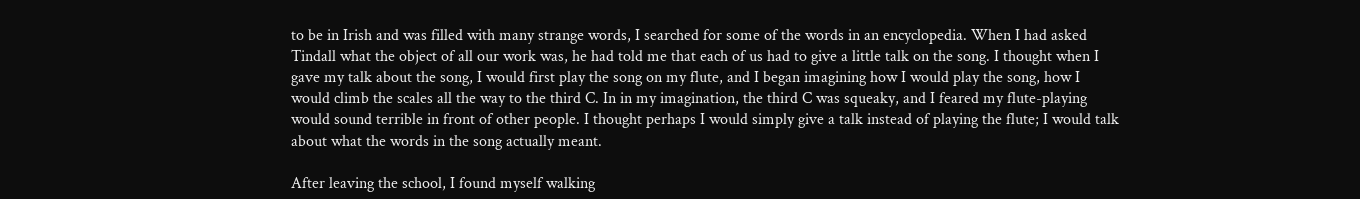to be in Irish and was filled with many strange words, I searched for some of the words in an encyclopedia. When I had asked Tindall what the object of all our work was, he had told me that each of us had to give a little talk on the song. I thought when I gave my talk about the song, I would first play the song on my flute, and I began imagining how I would play the song, how I would climb the scales all the way to the third C. In in my imagination, the third C was squeaky, and I feared my flute-playing would sound terrible in front of other people. I thought perhaps I would simply give a talk instead of playing the flute; I would talk about what the words in the song actually meant.

After leaving the school, I found myself walking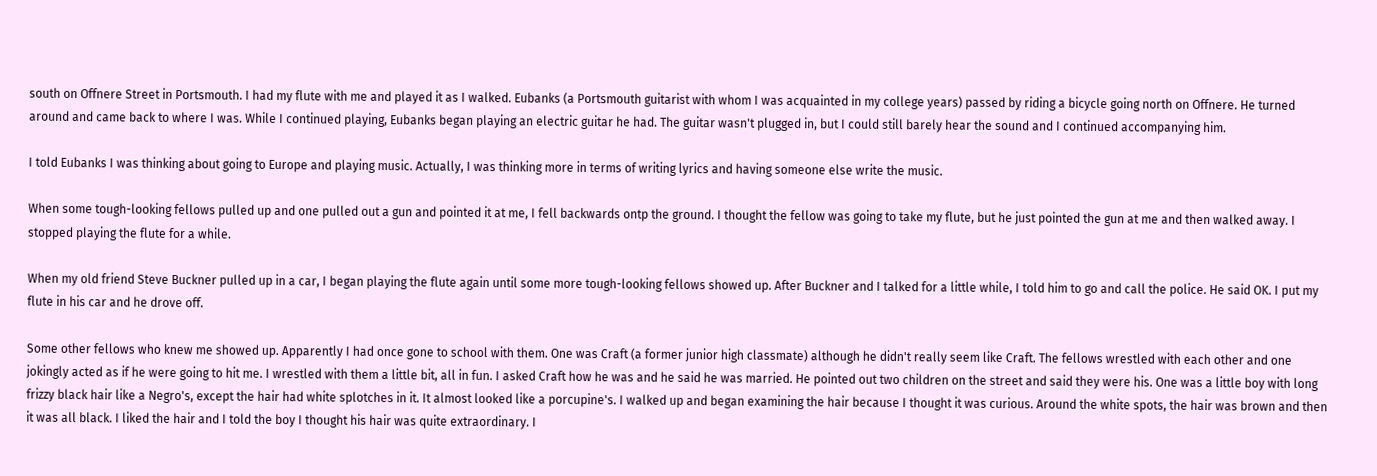south on Offnere Street in Portsmouth. I had my flute with me and played it as I walked. Eubanks (a Portsmouth guitarist with whom I was acquainted in my college years) passed by riding a bicycle going north on Offnere. He turned around and came back to where I was. While I continued playing, Eubanks began playing an electric guitar he had. The guitar wasn't plugged in, but I could still barely hear the sound and I continued accompanying him.

I told Eubanks I was thinking about going to Europe and playing music. Actually, I was thinking more in terms of writing lyrics and having someone else write the music.

When some tough-looking fellows pulled up and one pulled out a gun and pointed it at me, I fell backwards ontp the ground. I thought the fellow was going to take my flute, but he just pointed the gun at me and then walked away. I stopped playing the flute for a while.

When my old friend Steve Buckner pulled up in a car, I began playing the flute again until some more tough-looking fellows showed up. After Buckner and I talked for a little while, I told him to go and call the police. He said OK. I put my flute in his car and he drove off.

Some other fellows who knew me showed up. Apparently I had once gone to school with them. One was Craft (a former junior high classmate) although he didn't really seem like Craft. The fellows wrestled with each other and one jokingly acted as if he were going to hit me. I wrestled with them a little bit, all in fun. I asked Craft how he was and he said he was married. He pointed out two children on the street and said they were his. One was a little boy with long frizzy black hair like a Negro's, except the hair had white splotches in it. It almost looked like a porcupine's. I walked up and began examining the hair because I thought it was curious. Around the white spots, the hair was brown and then it was all black. I liked the hair and I told the boy I thought his hair was quite extraordinary. I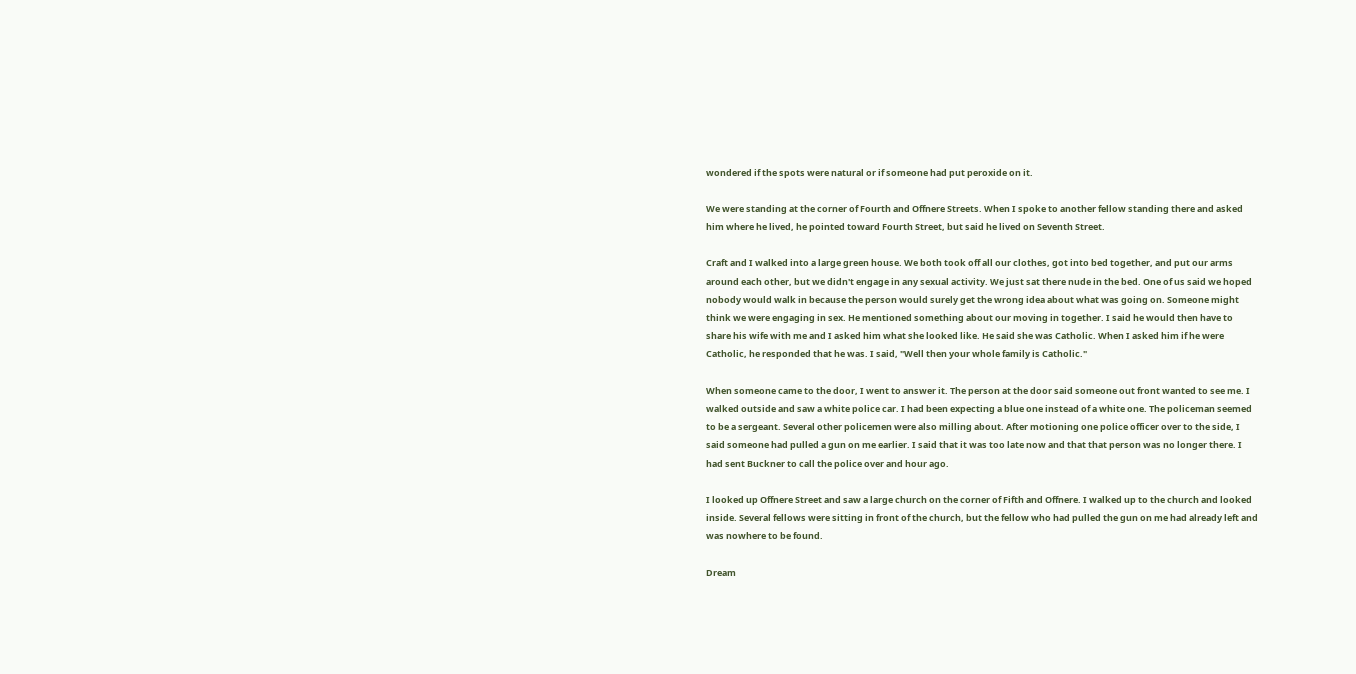wondered if the spots were natural or if someone had put peroxide on it.

We were standing at the corner of Fourth and Offnere Streets. When I spoke to another fellow standing there and asked him where he lived, he pointed toward Fourth Street, but said he lived on Seventh Street.

Craft and I walked into a large green house. We both took off all our clothes, got into bed together, and put our arms around each other, but we didn't engage in any sexual activity. We just sat there nude in the bed. One of us said we hoped nobody would walk in because the person would surely get the wrong idea about what was going on. Someone might think we were engaging in sex. He mentioned something about our moving in together. I said he would then have to share his wife with me and I asked him what she looked like. He said she was Catholic. When I asked him if he were Catholic, he responded that he was. I said, "Well then your whole family is Catholic."

When someone came to the door, I went to answer it. The person at the door said someone out front wanted to see me. I walked outside and saw a white police car. I had been expecting a blue one instead of a white one. The policeman seemed to be a sergeant. Several other policemen were also milling about. After motioning one police officer over to the side, I said someone had pulled a gun on me earlier. I said that it was too late now and that that person was no longer there. I had sent Buckner to call the police over and hour ago.

I looked up Offnere Street and saw a large church on the corner of Fifth and Offnere. I walked up to the church and looked inside. Several fellows were sitting in front of the church, but the fellow who had pulled the gun on me had already left and was nowhere to be found.

Dream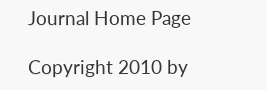Journal Home Page

Copyright 2010 by